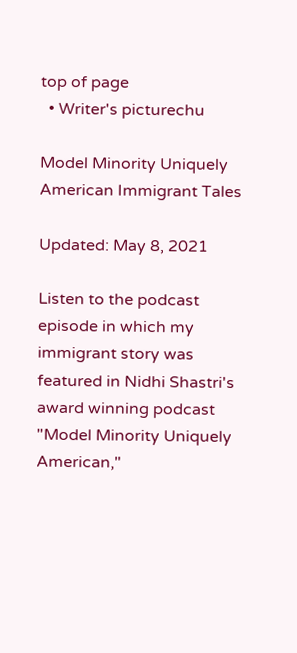top of page
  • Writer's picturechu

Model Minority Uniquely American Immigrant Tales

Updated: May 8, 2021

Listen to the podcast episode in which my immigrant story was featured in Nidhi Shastri's award winning podcast "Model Minority Uniquely American,"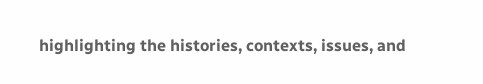highlighting the histories, contexts, issues, and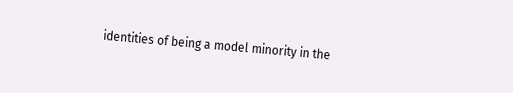identities of being a model minority in the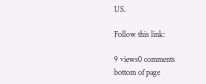US.

Follow this link:

9 views0 comments
bottom of page